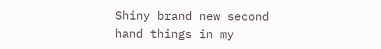Shiny brand new second hand things in my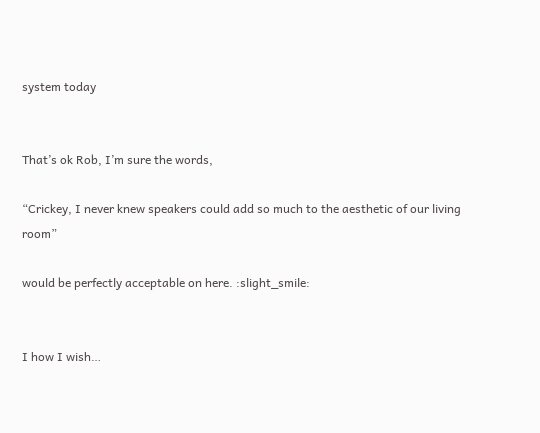system today


That’s ok Rob, I’m sure the words,

“Crickey, I never knew speakers could add so much to the aesthetic of our living room”

would be perfectly acceptable on here. :slight_smile:


I how I wish…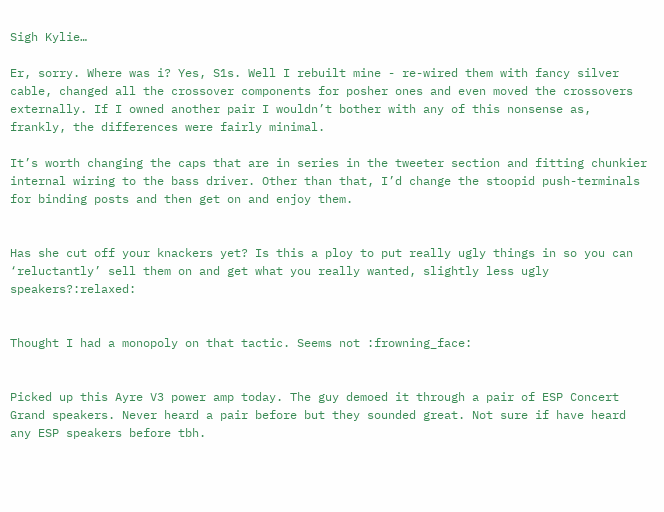Sigh Kylie…

Er, sorry. Where was i? Yes, S1s. Well I rebuilt mine - re-wired them with fancy silver cable, changed all the crossover components for posher ones and even moved the crossovers externally. If I owned another pair I wouldn’t bother with any of this nonsense as, frankly, the differences were fairly minimal.

It’s worth changing the caps that are in series in the tweeter section and fitting chunkier internal wiring to the bass driver. Other than that, I’d change the stoopid push-terminals for binding posts and then get on and enjoy them.


Has she cut off your knackers yet? Is this a ploy to put really ugly things in so you can ‘reluctantly’ sell them on and get what you really wanted, slightly less ugly speakers?:relaxed:


Thought I had a monopoly on that tactic. Seems not :frowning_face:


Picked up this Ayre V3 power amp today. The guy demoed it through a pair of ESP Concert Grand speakers. Never heard a pair before but they sounded great. Not sure if have heard any ESP speakers before tbh.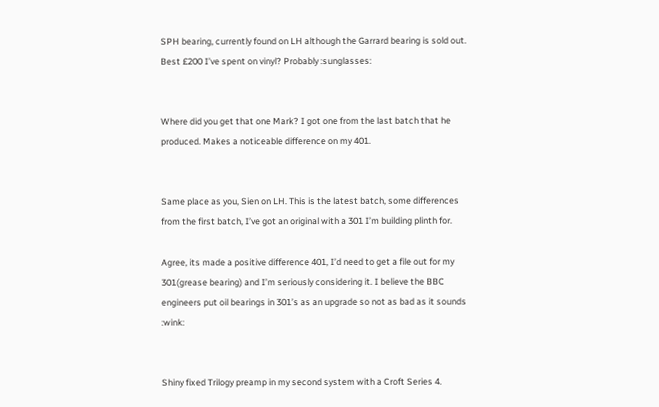SPH bearing, currently found on LH although the Garrard bearing is sold out.
Best £200 I’ve spent on vinyl? Probably :sunglasses:


Where did you get that one Mark? I got one from the last batch that he produced. Makes a noticeable difference on my 401.


Same place as you, Sien on LH. This is the latest batch, some differences from the first batch, I’ve got an original with a 301 I’m building plinth for.

Agree, its made a positive difference 401, I’d need to get a file out for my 301(grease bearing) and I’m seriously considering it. I believe the BBC engineers put oil bearings in 301’s as an upgrade so not as bad as it sounds :wink:


Shiny fixed Trilogy preamp in my second system with a Croft Series 4.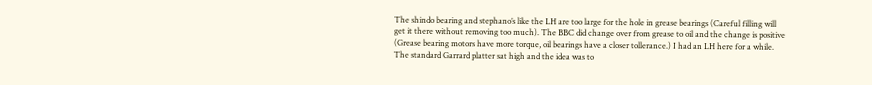The shindo bearing and stephano’s like the LH are too large for the hole in grease bearings (Careful filling will get it there without removing too much). The BBC did change over from grease to oil and the change is positive (Grease bearing motors have more torque, oil bearings have a closer tollerance.) I had an LH here for a while. The standard Garrard platter sat high and the idea was to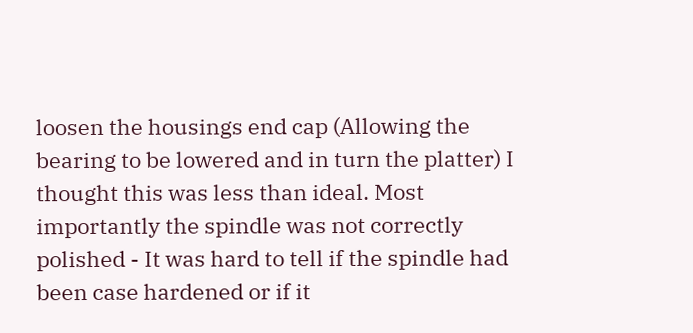loosen the housings end cap (Allowing the bearing to be lowered and in turn the platter) I thought this was less than ideal. Most importantly the spindle was not correctly polished - It was hard to tell if the spindle had been case hardened or if it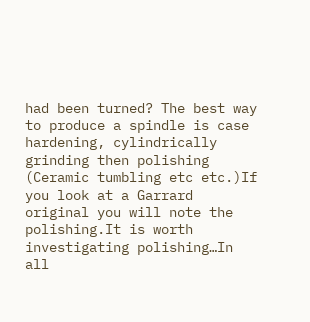had been turned? The best way to produce a spindle is case hardening, cylindrically grinding then polishing (Ceramic tumbling etc etc.)If you look at a Garrard original you will note the polishing.It is worth investigating polishing…In all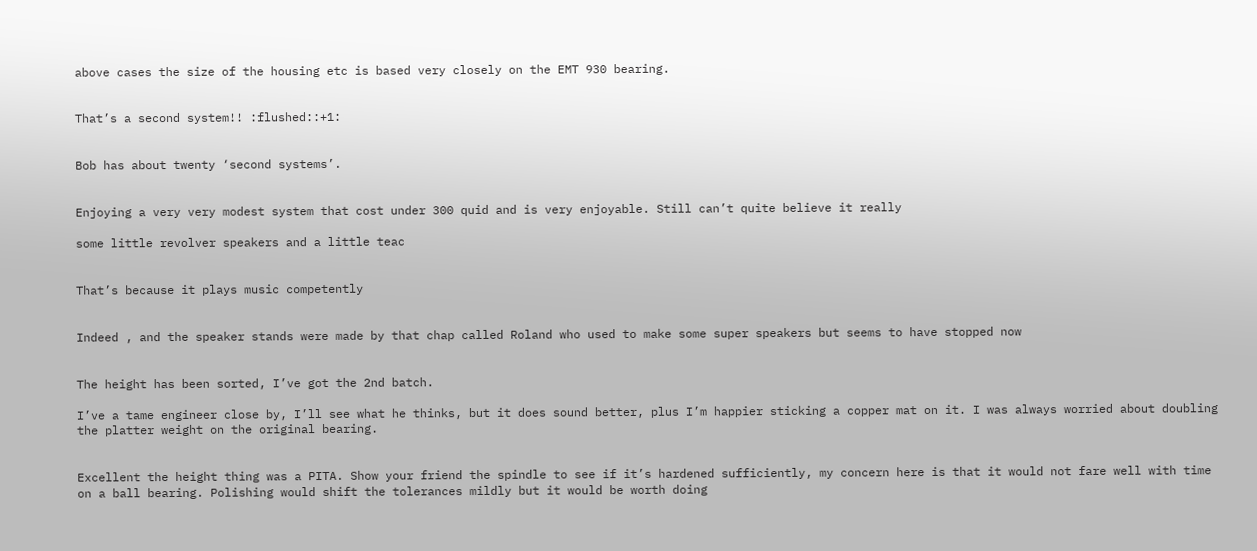above cases the size of the housing etc is based very closely on the EMT 930 bearing.


That’s a second system!! :flushed::+1:


Bob has about twenty ‘second systems’.


Enjoying a very very modest system that cost under 300 quid and is very enjoyable. Still can’t quite believe it really

some little revolver speakers and a little teac


That’s because it plays music competently


Indeed , and the speaker stands were made by that chap called Roland who used to make some super speakers but seems to have stopped now


The height has been sorted, I’ve got the 2nd batch.

I’ve a tame engineer close by, I’ll see what he thinks, but it does sound better, plus I’m happier sticking a copper mat on it. I was always worried about doubling the platter weight on the original bearing.


Excellent the height thing was a PITA. Show your friend the spindle to see if it’s hardened sufficiently, my concern here is that it would not fare well with time on a ball bearing. Polishing would shift the tolerances mildly but it would be worth doing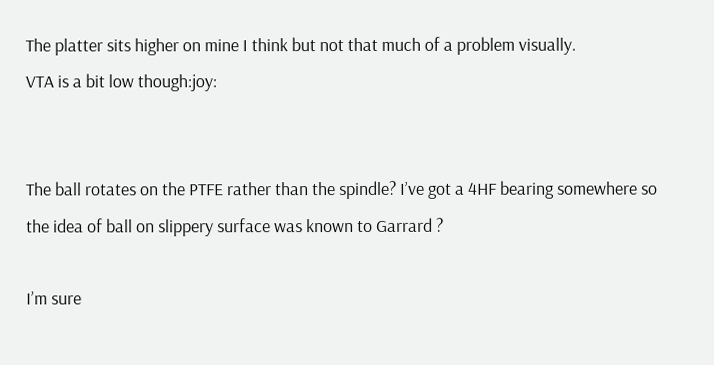The platter sits higher on mine I think but not that much of a problem visually.
VTA is a bit low though:joy:


The ball rotates on the PTFE rather than the spindle? I’ve got a 4HF bearing somewhere so the idea of ball on slippery surface was known to Garrard ?

I’m sure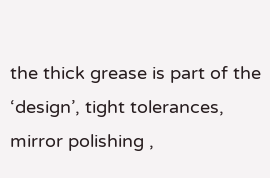the thick grease is part of the ‘design’, tight tolerances, mirror polishing ,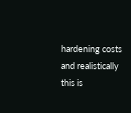hardening costs and realistically this is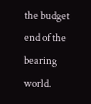the budget end of the bearing world.